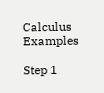Calculus Examples

Step 1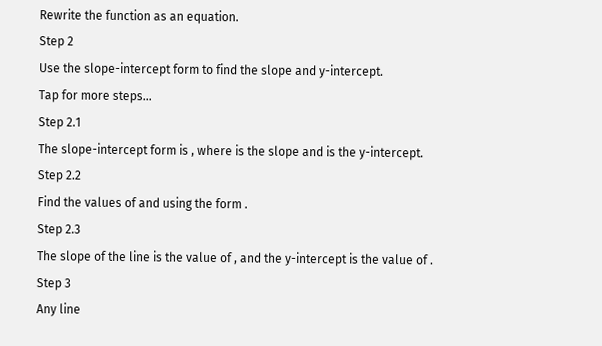Rewrite the function as an equation.
Step 2
Use the slope-intercept form to find the slope and y-intercept.
Tap for more steps...
Step 2.1
The slope-intercept form is , where is the slope and is the y-intercept.
Step 2.2
Find the values of and using the form .
Step 2.3
The slope of the line is the value of , and the y-intercept is the value of .
Step 3
Any line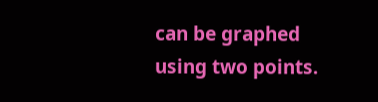can be graphed using two points.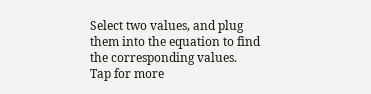Select two values, and plug them into the equation to find the corresponding values.
Tap for more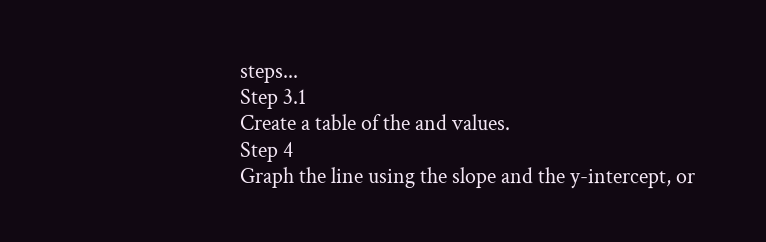steps...
Step 3.1
Create a table of the and values.
Step 4
Graph the line using the slope and the y-intercept, or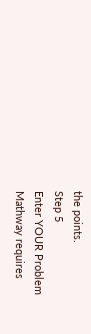the points.
Step 5
Enter YOUR Problem
Mathway requires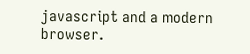javascript and a modern browser.